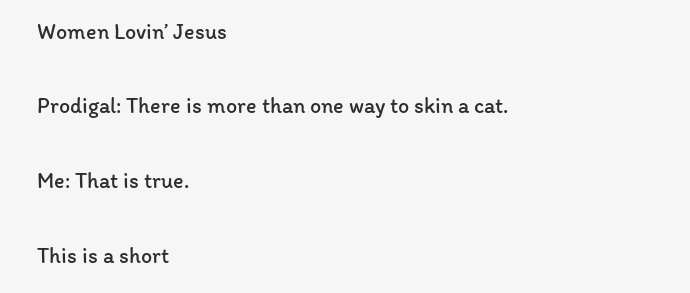Women Lovin’ Jesus

Prodigal: There is more than one way to skin a cat.

Me: That is true.

This is a short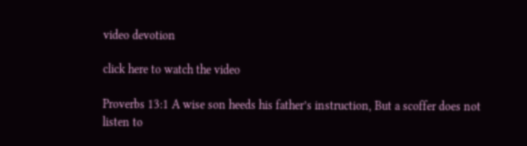video devotion

click here to watch the video

Proverbs 13:1 A wise son heeds his father’s instruction, But a scoffer does not listen to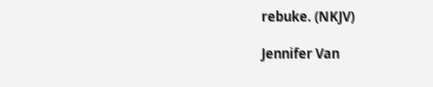rebuke. (NKJV)

Jennifer Van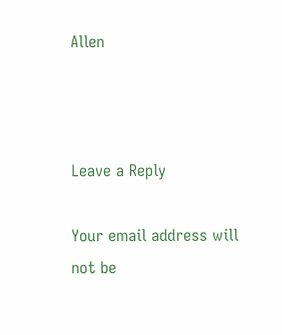Allen



Leave a Reply

Your email address will not be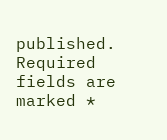published. Required fields are marked *